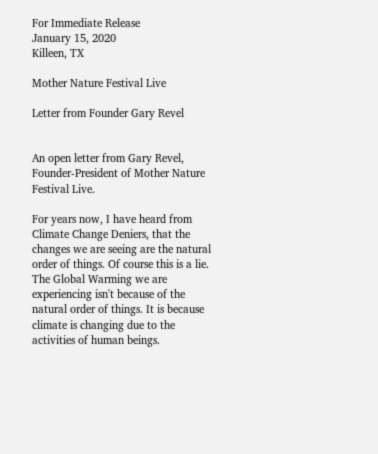For Immediate Release
January 15, 2020
Killeen, TX

Mother Nature Festival Live

Letter from Founder Gary Revel


An open letter from Gary Revel, Founder-President of Mother Nature Festival Live.

For years now, I have heard from Climate Change Deniers, that the changes we are seeing are the natural order of things. Of course this is a lie. The Global Warming we are experiencing isn't because of the natural order of things. It is because climate is changing due to the activities of human beings.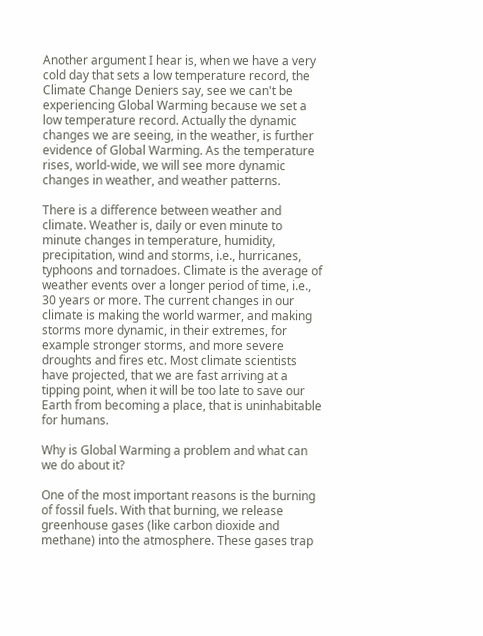Another argument I hear is, when we have a very cold day that sets a low temperature record, the Climate Change Deniers say, see we can't be experiencing Global Warming because we set a low temperature record. Actually the dynamic changes we are seeing, in the weather, is further evidence of Global Warming. As the temperature rises, world-wide, we will see more dynamic changes in weather, and weather patterns.

There is a difference between weather and climate. Weather is, daily or even minute to minute changes in temperature, humidity, precipitation, wind and storms, i.e., hurricanes, typhoons and tornadoes. Climate is the average of weather events over a longer period of time, i.e., 30 years or more. The current changes in our climate is making the world warmer, and making storms more dynamic, in their extremes, for example stronger storms, and more severe droughts and fires etc. Most climate scientists have projected, that we are fast arriving at a tipping point, when it will be too late to save our Earth from becoming a place, that is uninhabitable for humans.

Why is Global Warming a problem and what can we do about it?

One of the most important reasons is the burning of fossil fuels. With that burning, we release greenhouse gases (like carbon dioxide and methane) into the atmosphere. These gases trap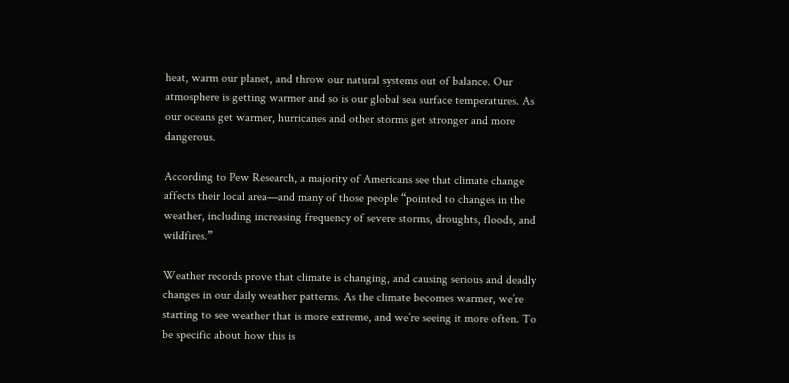heat, warm our planet, and throw our natural systems out of balance. Our atmosphere is getting warmer and so is our global sea surface temperatures. As our oceans get warmer, hurricanes and other storms get stronger and more dangerous.

According to Pew Research, a majority of Americans see that climate change affects their local area—and many of those people “pointed to changes in the weather, including increasing frequency of severe storms, droughts, floods, and wildfires.”

Weather records prove that climate is changing, and causing serious and deadly changes in our daily weather patterns. As the climate becomes warmer, we’re starting to see weather that is more extreme, and we’re seeing it more often. To be specific about how this is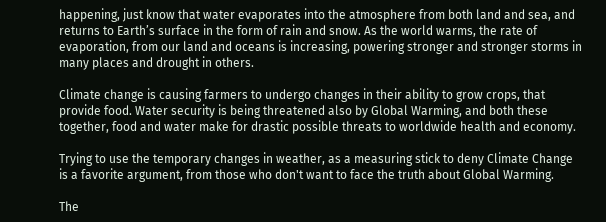happening, just know that water evaporates into the atmosphere from both land and sea, and returns to Earth’s surface in the form of rain and snow. As the world warms, the rate of evaporation, from our land and oceans is increasing, powering stronger and stronger storms in many places and drought in others.

Climate change is causing farmers to undergo changes in their ability to grow crops, that provide food. Water security is being threatened also by Global Warming, and both these together, food and water make for drastic possible threats to worldwide health and economy.

Trying to use the temporary changes in weather, as a measuring stick to deny Climate Change is a favorite argument, from those who don't want to face the truth about Global Warming.

The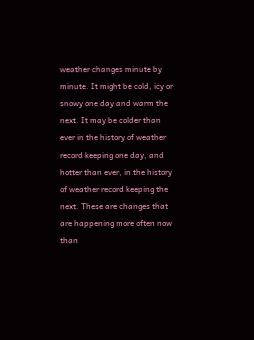weather changes minute by minute. It might be cold, icy or snowy one day and warm the next. It may be colder than ever in the history of weather record keeping one day, and hotter than ever, in the history of weather record keeping the next. These are changes that are happening more often now than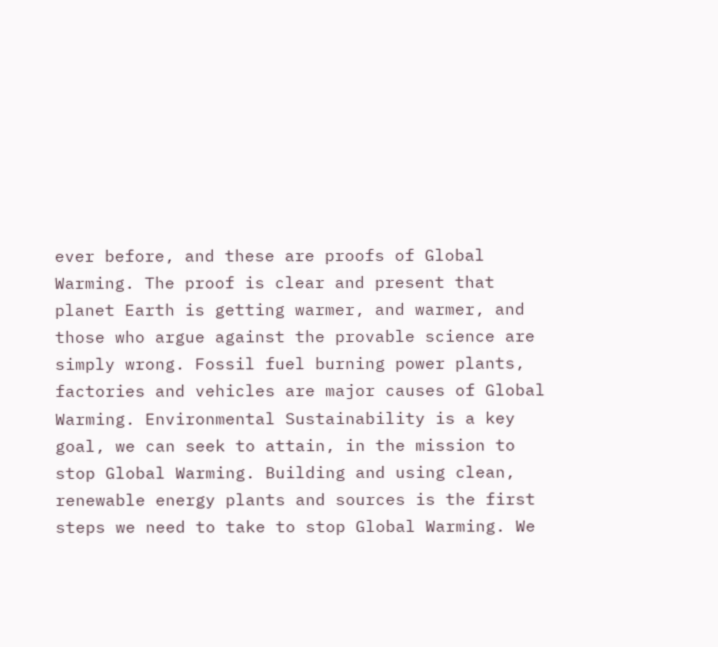ever before, and these are proofs of Global Warming. The proof is clear and present that planet Earth is getting warmer, and warmer, and those who argue against the provable science are simply wrong. Fossil fuel burning power plants, factories and vehicles are major causes of Global Warming. Environmental Sustainability is a key goal, we can seek to attain, in the mission to stop Global Warming. Building and using clean, renewable energy plants and sources is the first steps we need to take to stop Global Warming. We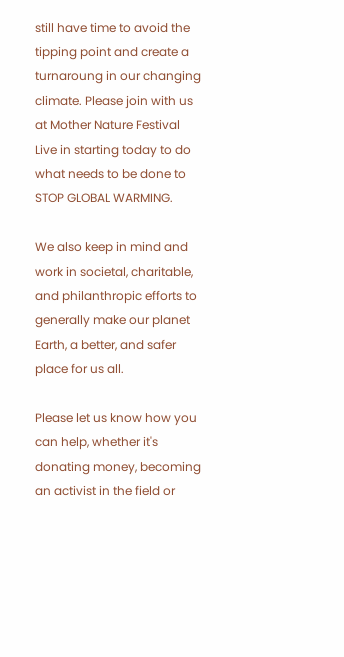still have time to avoid the tipping point and create a turnaroung in our changing climate. Please join with us at Mother Nature Festival Live in starting today to do what needs to be done to STOP GLOBAL WARMING.

We also keep in mind and work in societal, charitable, and philanthropic efforts to generally make our planet Earth, a better, and safer place for us all.

Please let us know how you can help, whether it's donating money, becoming an activist in the field or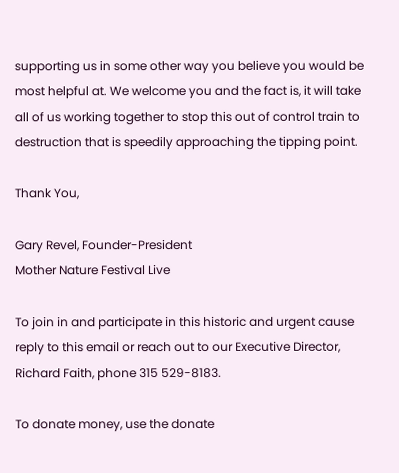supporting us in some other way you believe you would be most helpful at. We welcome you and the fact is, it will take all of us working together to stop this out of control train to destruction that is speedily approaching the tipping point.

Thank You,

Gary Revel, Founder-President
Mother Nature Festival Live

To join in and participate in this historic and urgent cause reply to this email or reach out to our Executive Director, Richard Faith, phone 315 529-8183.

To donate money, use the donate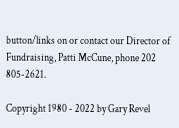button/links on or contact our Director of Fundraising, Patti McCune, phone 202 805-2621.

Copyright 1980 - 2022 by Gary Revel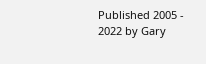Published 2005 - 2022 by Gary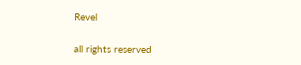Revel

all rights reserved